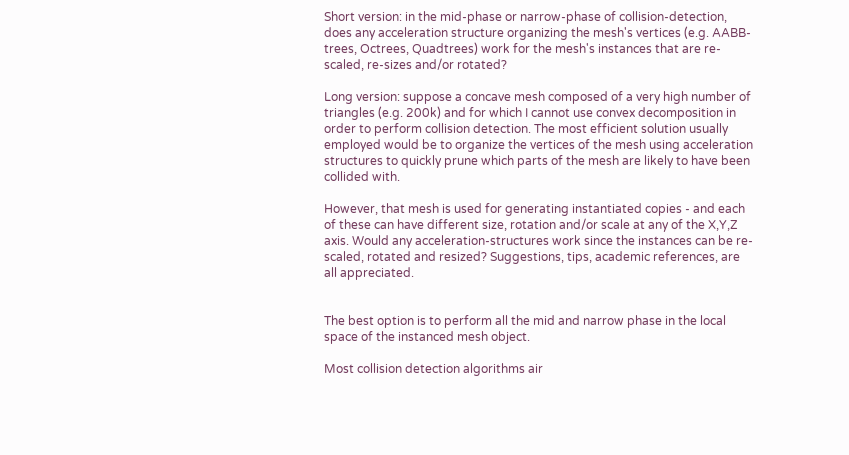Short version: in the mid-phase or narrow-phase of collision-detection, does any acceleration structure organizing the mesh's vertices (e.g. AABB-trees, Octrees, Quadtrees) work for the mesh's instances that are re-scaled, re-sizes and/or rotated?

Long version: suppose a concave mesh composed of a very high number of triangles (e.g. 200k) and for which I cannot use convex decomposition in order to perform collision detection. The most efficient solution usually employed would be to organize the vertices of the mesh using acceleration structures to quickly prune which parts of the mesh are likely to have been collided with.

However, that mesh is used for generating instantiated copies - and each of these can have different size, rotation and/or scale at any of the X,Y,Z axis. Would any acceleration-structures work since the instances can be re-scaled, rotated and resized? Suggestions, tips, academic references, are all appreciated.


The best option is to perform all the mid and narrow phase in the local space of the instanced mesh object.

Most collision detection algorithms air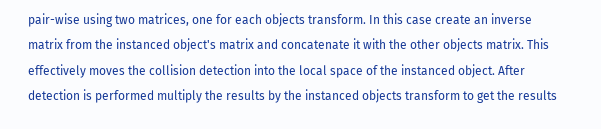pair-wise using two matrices, one for each objects transform. In this case create an inverse matrix from the instanced object's matrix and concatenate it with the other objects matrix. This effectively moves the collision detection into the local space of the instanced object. After detection is performed multiply the results by the instanced objects transform to get the results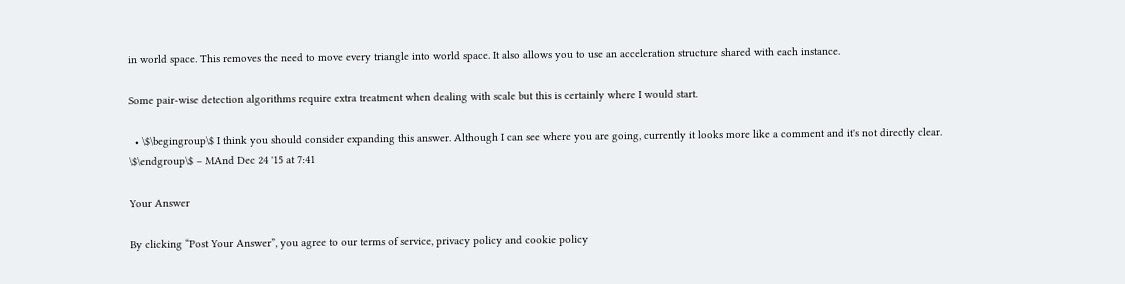in world space. This removes the need to move every triangle into world space. It also allows you to use an acceleration structure shared with each instance.

Some pair-wise detection algorithms require extra treatment when dealing with scale but this is certainly where I would start.

  • \$\begingroup\$ I think you should consider expanding this answer. Although I can see where you are going, currently it looks more like a comment and it's not directly clear. \$\endgroup\$ – MAnd Dec 24 '15 at 7:41

Your Answer

By clicking “Post Your Answer”, you agree to our terms of service, privacy policy and cookie policy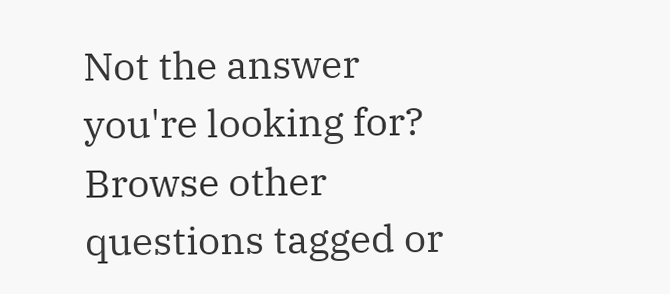Not the answer you're looking for? Browse other questions tagged or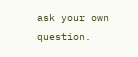ask your own question.